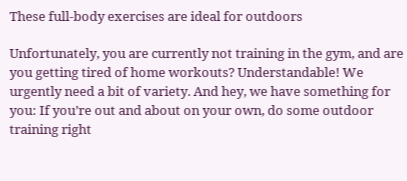These full-body exercises are ideal for outdoors

Unfortunately, you are currently not training in the gym, and are you getting tired of home workouts? Understandable! We urgently need a bit of variety. And hey, we have something for you: If you’re out and about on your own, do some outdoor training right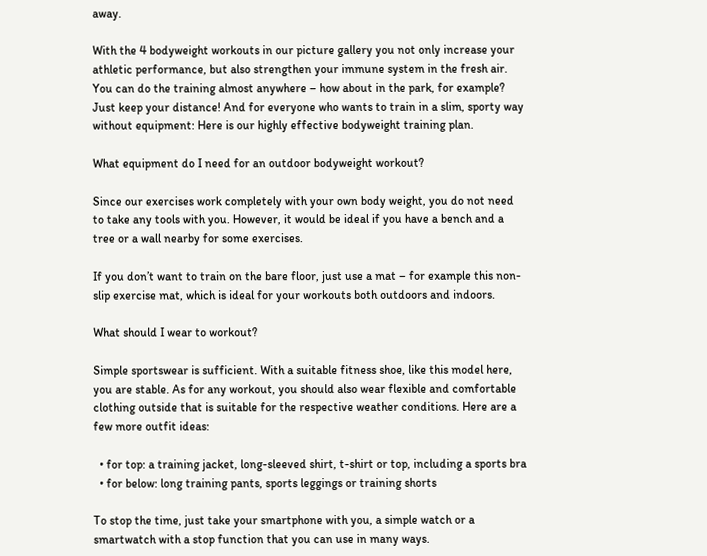away.

With the 4 bodyweight workouts in our picture gallery you not only increase your athletic performance, but also strengthen your immune system in the fresh air. You can do the training almost anywhere – how about in the park, for example? Just keep your distance! And for everyone who wants to train in a slim, sporty way without equipment: Here is our highly effective bodyweight training plan.

What equipment do I need for an outdoor bodyweight workout?

Since our exercises work completely with your own body weight, you do not need to take any tools with you. However, it would be ideal if you have a bench and a tree or a wall nearby for some exercises.

If you don’t want to train on the bare floor, just use a mat – for example this non-slip exercise mat, which is ideal for your workouts both outdoors and indoors.

What should I wear to workout?

Simple sportswear is sufficient. With a suitable fitness shoe, like this model here, you are stable. As for any workout, you should also wear flexible and comfortable clothing outside that is suitable for the respective weather conditions. Here are a few more outfit ideas:

  • for top: a training jacket, long-sleeved shirt, t-shirt or top, including a sports bra
  • for below: long training pants, sports leggings or training shorts

To stop the time, just take your smartphone with you, a simple watch or a smartwatch with a stop function that you can use in many ways.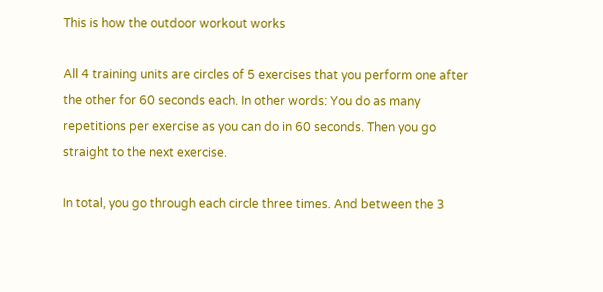This is how the outdoor workout works

All 4 training units are circles of 5 exercises that you perform one after the other for 60 seconds each. In other words: You do as many repetitions per exercise as you can do in 60 seconds. Then you go straight to the next exercise.

In total, you go through each circle three times. And between the 3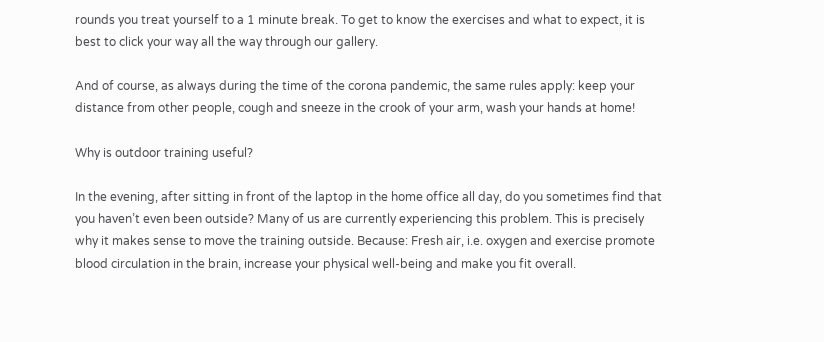rounds you treat yourself to a 1 minute break. To get to know the exercises and what to expect, it is best to click your way all the way through our gallery.

And of course, as always during the time of the corona pandemic, the same rules apply: keep your distance from other people, cough and sneeze in the crook of your arm, wash your hands at home!

Why is outdoor training useful?

In the evening, after sitting in front of the laptop in the home office all day, do you sometimes find that you haven’t even been outside? Many of us are currently experiencing this problem. This is precisely why it makes sense to move the training outside. Because: Fresh air, i.e. oxygen and exercise promote blood circulation in the brain, increase your physical well-being and make you fit overall.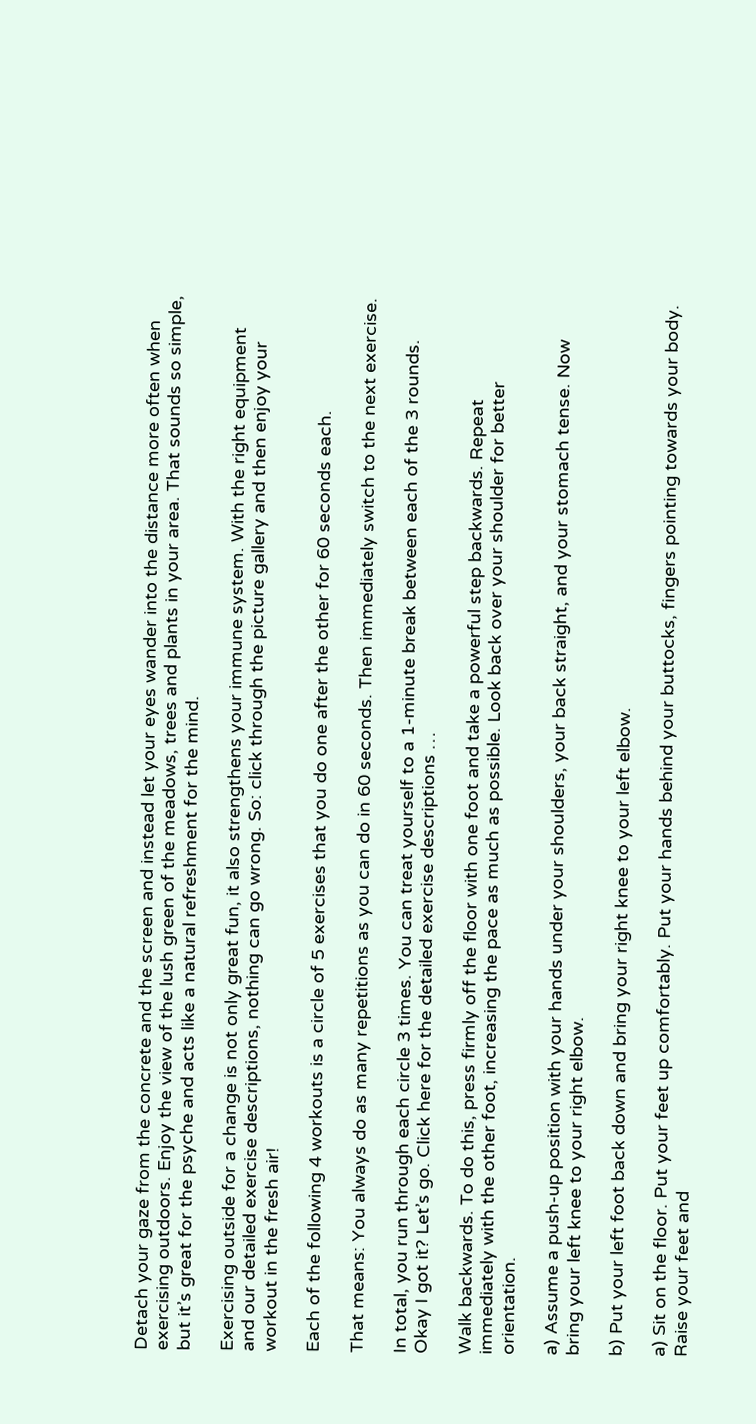Detach your gaze from the concrete and the screen and instead let your eyes wander into the distance more often when exercising outdoors. Enjoy the view of the lush green of the meadows, trees and plants in your area. That sounds so simple, but it’s great for the psyche and acts like a natural refreshment for the mind.

Exercising outside for a change is not only great fun, it also strengthens your immune system. With the right equipment and our detailed exercise descriptions, nothing can go wrong. So: click through the picture gallery and then enjoy your workout in the fresh air!

Each of the following 4 workouts is a circle of 5 exercises that you do one after the other for 60 seconds each.

That means: You always do as many repetitions as you can do in 60 seconds. Then immediately switch to the next exercise.

In total, you run through each circle 3 times. You can treat yourself to a 1-minute break between each of the 3 rounds. Okay I got it? Let’s go. Click here for the detailed exercise descriptions …

Walk backwards. To do this, press firmly off the floor with one foot and take a powerful step backwards. Repeat immediately with the other foot, increasing the pace as much as possible. Look back over your shoulder for better orientation.

a) Assume a push-up position with your hands under your shoulders, your back straight, and your stomach tense. Now bring your left knee to your right elbow.

b) Put your left foot back down and bring your right knee to your left elbow.

a) Sit on the floor. Put your feet up comfortably. Put your hands behind your buttocks, fingers pointing towards your body. Raise your feet and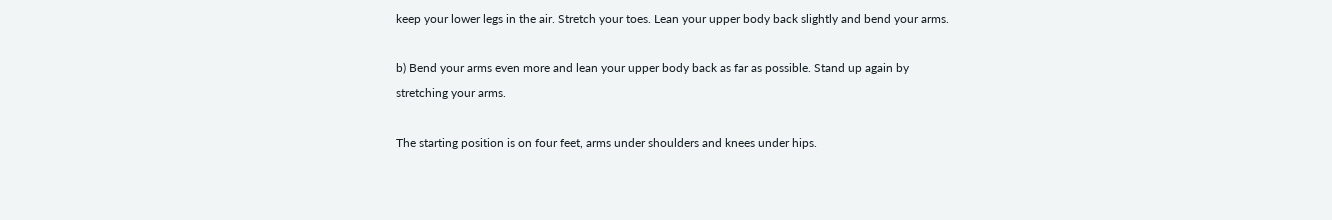keep your lower legs in the air. Stretch your toes. Lean your upper body back slightly and bend your arms.

b) Bend your arms even more and lean your upper body back as far as possible. Stand up again by stretching your arms.

The starting position is on four feet, arms under shoulders and knees under hips.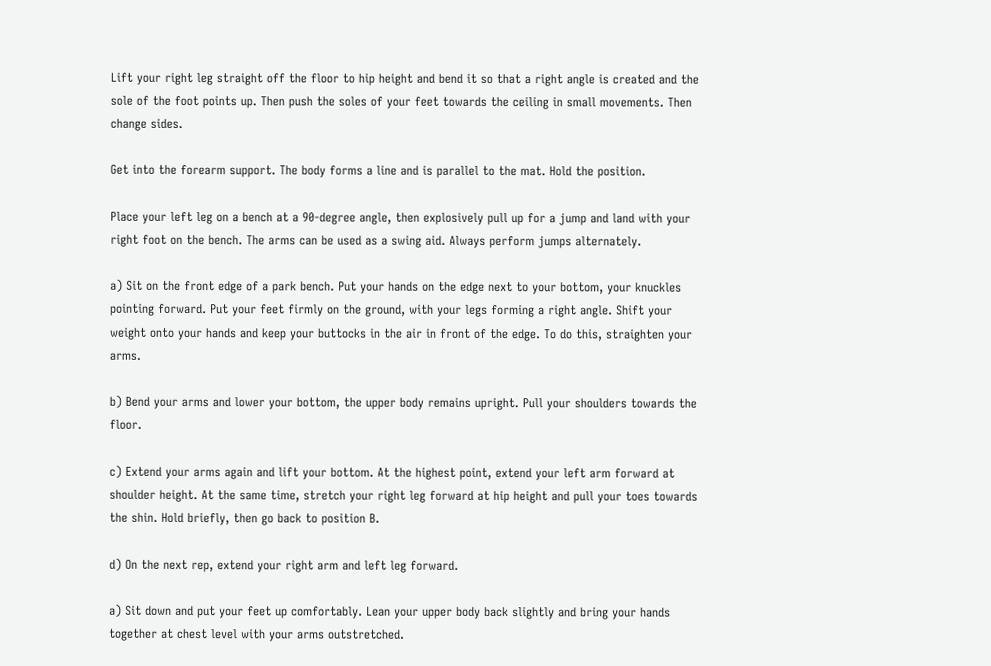Lift your right leg straight off the floor to hip height and bend it so that a right angle is created and the sole of the foot points up. Then push the soles of your feet towards the ceiling in small movements. Then change sides.

Get into the forearm support. The body forms a line and is parallel to the mat. Hold the position.

Place your left leg on a bench at a 90-degree angle, then explosively pull up for a jump and land with your right foot on the bench. The arms can be used as a swing aid. Always perform jumps alternately.

a) Sit on the front edge of a park bench. Put your hands on the edge next to your bottom, your knuckles pointing forward. Put your feet firmly on the ground, with your legs forming a right angle. Shift your weight onto your hands and keep your buttocks in the air in front of the edge. To do this, straighten your arms.

b) Bend your arms and lower your bottom, the upper body remains upright. Pull your shoulders towards the floor.

c) Extend your arms again and lift your bottom. At the highest point, extend your left arm forward at shoulder height. At the same time, stretch your right leg forward at hip height and pull your toes towards the shin. Hold briefly, then go back to position B.

d) On the next rep, extend your right arm and left leg forward.

a) Sit down and put your feet up comfortably. Lean your upper body back slightly and bring your hands together at chest level with your arms outstretched.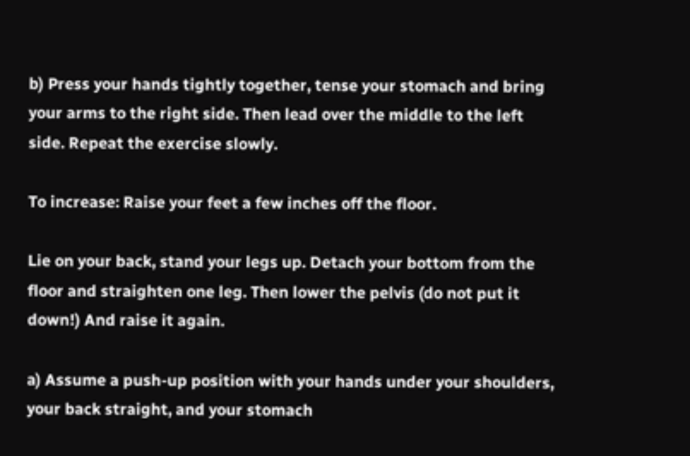b) Press your hands tightly together, tense your stomach and bring your arms to the right side. Then lead over the middle to the left side. Repeat the exercise slowly.

To increase: Raise your feet a few inches off the floor.

Lie on your back, stand your legs up. Detach your bottom from the floor and straighten one leg. Then lower the pelvis (do not put it down!) And raise it again.

a) Assume a push-up position with your hands under your shoulders, your back straight, and your stomach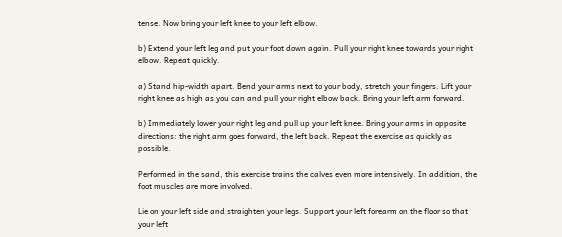tense. Now bring your left knee to your left elbow.

b) Extend your left leg and put your foot down again. Pull your right knee towards your right elbow. Repeat quickly.

a) Stand hip-width apart. Bend your arms next to your body, stretch your fingers. Lift your right knee as high as you can and pull your right elbow back. Bring your left arm forward.

b) Immediately lower your right leg and pull up your left knee. Bring your arms in opposite directions: the right arm goes forward, the left back. Repeat the exercise as quickly as possible.

Performed in the sand, this exercise trains the calves even more intensively. In addition, the foot muscles are more involved.

Lie on your left side and straighten your legs. Support your left forearm on the floor so that your left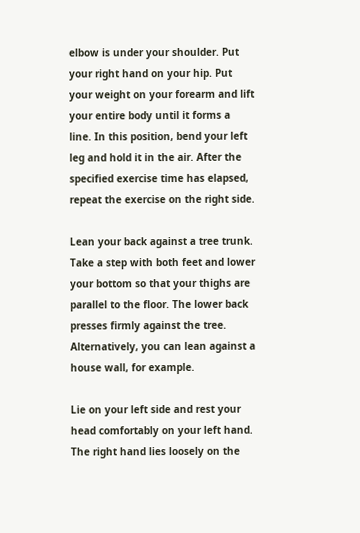elbow is under your shoulder. Put your right hand on your hip. Put your weight on your forearm and lift your entire body until it forms a line. In this position, bend your left leg and hold it in the air. After the specified exercise time has elapsed, repeat the exercise on the right side.

Lean your back against a tree trunk. Take a step with both feet and lower your bottom so that your thighs are parallel to the floor. The lower back presses firmly against the tree. Alternatively, you can lean against a house wall, for example.

Lie on your left side and rest your head comfortably on your left hand. The right hand lies loosely on the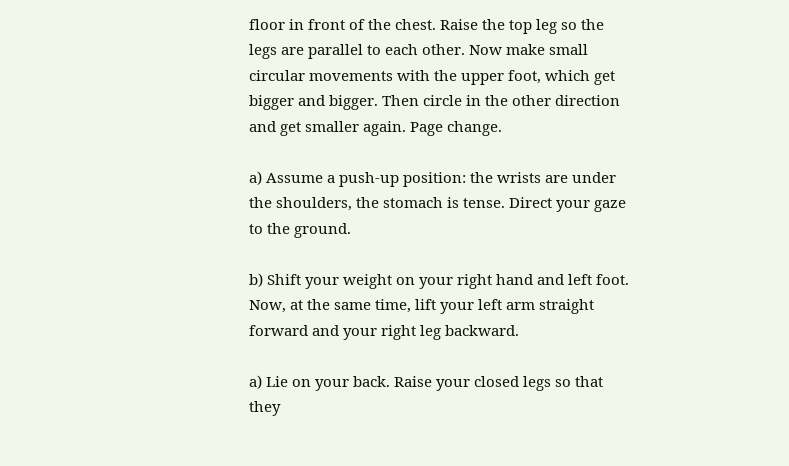floor in front of the chest. Raise the top leg so the legs are parallel to each other. Now make small circular movements with the upper foot, which get bigger and bigger. Then circle in the other direction and get smaller again. Page change.

a) Assume a push-up position: the wrists are under the shoulders, the stomach is tense. Direct your gaze to the ground.

b) Shift your weight on your right hand and left foot. Now, at the same time, lift your left arm straight forward and your right leg backward.

a) Lie on your back. Raise your closed legs so that they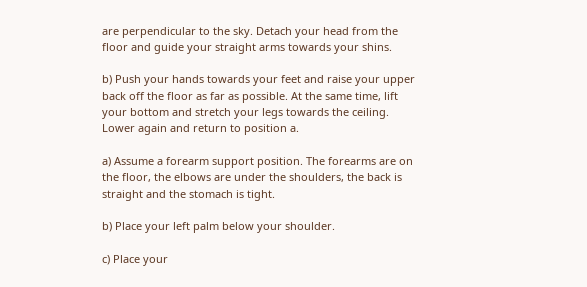are perpendicular to the sky. Detach your head from the floor and guide your straight arms towards your shins.

b) Push your hands towards your feet and raise your upper back off the floor as far as possible. At the same time, lift your bottom and stretch your legs towards the ceiling. Lower again and return to position a.

a) Assume a forearm support position. The forearms are on the floor, the elbows are under the shoulders, the back is straight and the stomach is tight.

b) Place your left palm below your shoulder.

c) Place your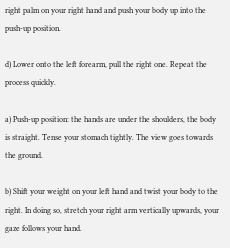right palm on your right hand and push your body up into the push-up position.

d) Lower onto the left forearm, pull the right one. Repeat the process quickly.

a) Push-up position: the hands are under the shoulders, the body is straight. Tense your stomach tightly. The view goes towards the ground.

b) Shift your weight on your left hand and twist your body to the right. In doing so, stretch your right arm vertically upwards, your gaze follows your hand.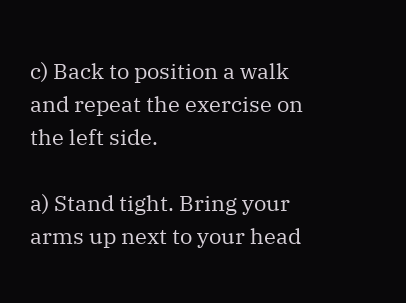c) Back to position a walk and repeat the exercise on the left side.

a) Stand tight. Bring your arms up next to your head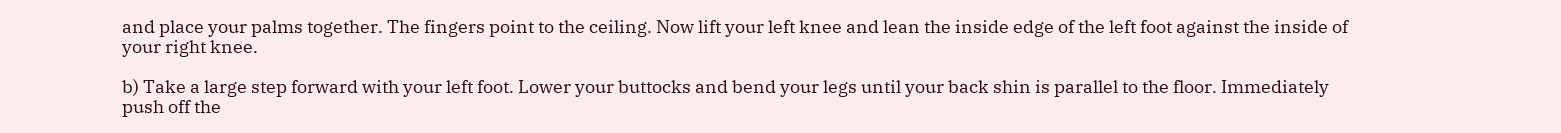and place your palms together. The fingers point to the ceiling. Now lift your left knee and lean the inside edge of the left foot against the inside of your right knee.

b) Take a large step forward with your left foot. Lower your buttocks and bend your legs until your back shin is parallel to the floor. Immediately push off the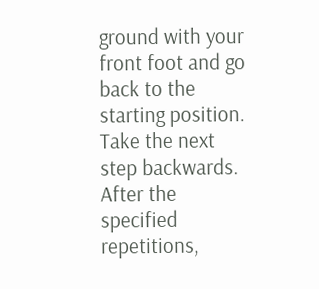ground with your front foot and go back to the starting position. Take the next step backwards. After the specified repetitions,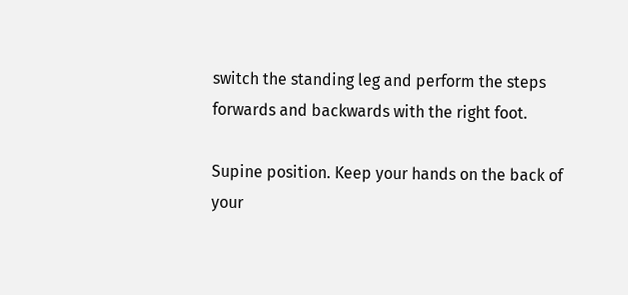switch the standing leg and perform the steps forwards and backwards with the right foot.

Supine position. Keep your hands on the back of your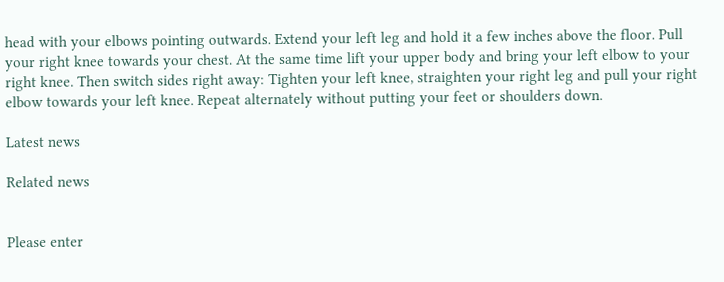head with your elbows pointing outwards. Extend your left leg and hold it a few inches above the floor. Pull your right knee towards your chest. At the same time lift your upper body and bring your left elbow to your right knee. Then switch sides right away: Tighten your left knee, straighten your right leg and pull your right elbow towards your left knee. Repeat alternately without putting your feet or shoulders down.

Latest news

Related news


Please enter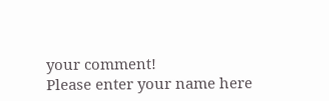your comment!
Please enter your name here